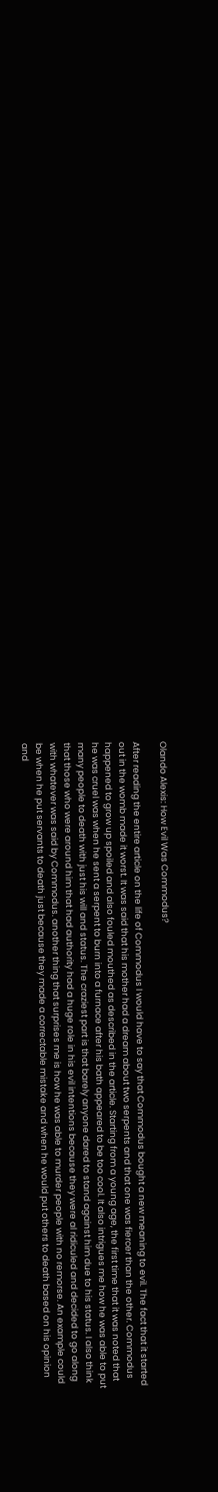Olando Alexis: How Evil Was Commodus?

After reading the entire article on the life of Commodus I would have to say that Commodus bought a new meaning to evil. The fact that it started out in the womb made it worst. It was said that his mother had a dream about two serpents and that one was fiercer than the other. Commodus happened to grow up spoiled and also fouled mouthed as described in the article. Starting from a young age, the first time that it was noted that he was cruel was when he sent a serpent to burn into a furnace after his bath appeared to be too cool. It also intrigues me how he was able to put many people to death with just his will and status. The craziest part is that barely anyone dared to stand against him due to his status. I also think that those who were around him that had authority had a huge role in his evil intentions because they were al ridiculed and decided to go along with whatever was said by Commodus. another thing that surprises me is how he was able to murder people with no remorse. An example could be when he put servants to death just because they made a correctable mistake and when he would put others to death based on his opinion and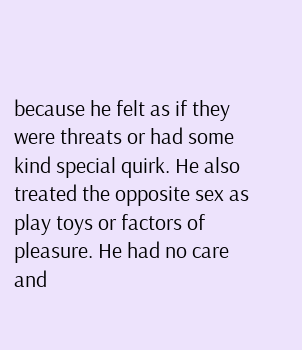because he felt as if they were threats or had some kind special quirk. He also treated the opposite sex as play toys or factors of pleasure. He had no care and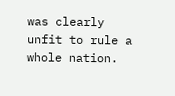was clearly unfit to rule a whole nation.